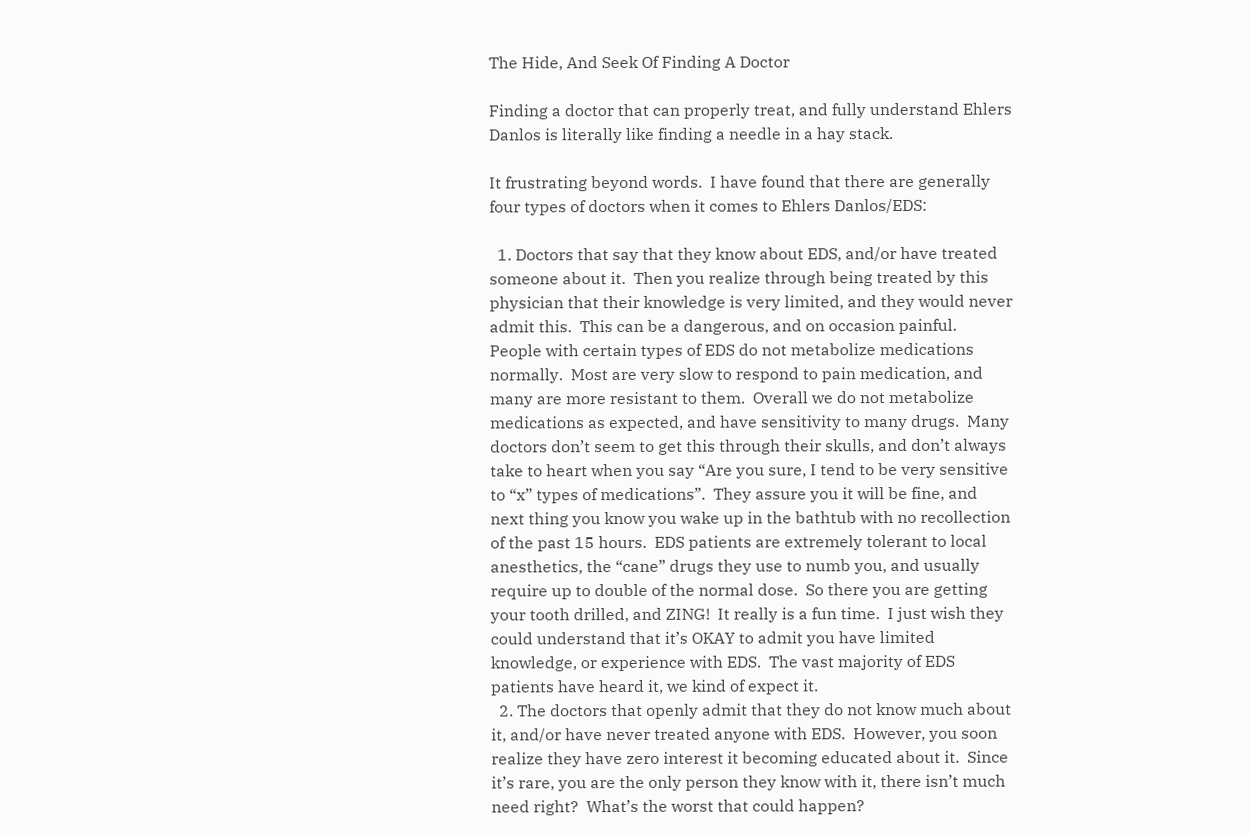The Hide, And Seek Of Finding A Doctor

Finding a doctor that can properly treat, and fully understand Ehlers Danlos is literally like finding a needle in a hay stack.

It frustrating beyond words.  I have found that there are generally four types of doctors when it comes to Ehlers Danlos/EDS:

  1. Doctors that say that they know about EDS, and/or have treated someone about it.  Then you realize through being treated by this physician that their knowledge is very limited, and they would never admit this.  This can be a dangerous, and on occasion painful.  People with certain types of EDS do not metabolize medications normally.  Most are very slow to respond to pain medication, and many are more resistant to them.  Overall we do not metabolize medications as expected, and have sensitivity to many drugs.  Many doctors don’t seem to get this through their skulls, and don’t always take to heart when you say “Are you sure, I tend to be very sensitive to “x” types of medications”.  They assure you it will be fine, and next thing you know you wake up in the bathtub with no recollection of the past 15 hours.  EDS patients are extremely tolerant to local anesthetics, the “cane” drugs they use to numb you, and usually require up to double of the normal dose.  So there you are getting your tooth drilled, and ZING!  It really is a fun time.  I just wish they could understand that it’s OKAY to admit you have limited knowledge, or experience with EDS.  The vast majority of EDS patients have heard it, we kind of expect it.
  2. The doctors that openly admit that they do not know much about it, and/or have never treated anyone with EDS.  However, you soon realize they have zero interest it becoming educated about it.  Since it’s rare, you are the only person they know with it, there isn’t much need right?  What’s the worst that could happen?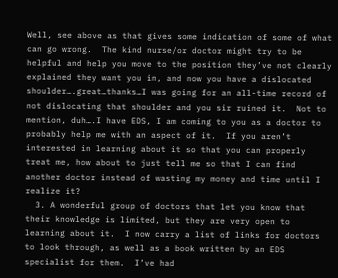Well, see above as that gives some indication of some of what can go wrong.  The kind nurse/or doctor might try to be helpful and help you move to the position they’ve not clearly explained they want you in, and now you have a dislocated shoulder….great…thanks…I was going for an all-time record of not dislocating that shoulder and you sir ruined it.  Not to mention, duh….I have EDS, I am coming to you as a doctor to probably help me with an aspect of it.  If you aren’t interested in learning about it so that you can properly treat me, how about to just tell me so that I can find another doctor instead of wasting my money and time until I realize it?
  3. A wonderful group of doctors that let you know that their knowledge is limited, but they are very open to learning about it.  I now carry a list of links for doctors to look through, as well as a book written by an EDS specialist for them.  I’ve had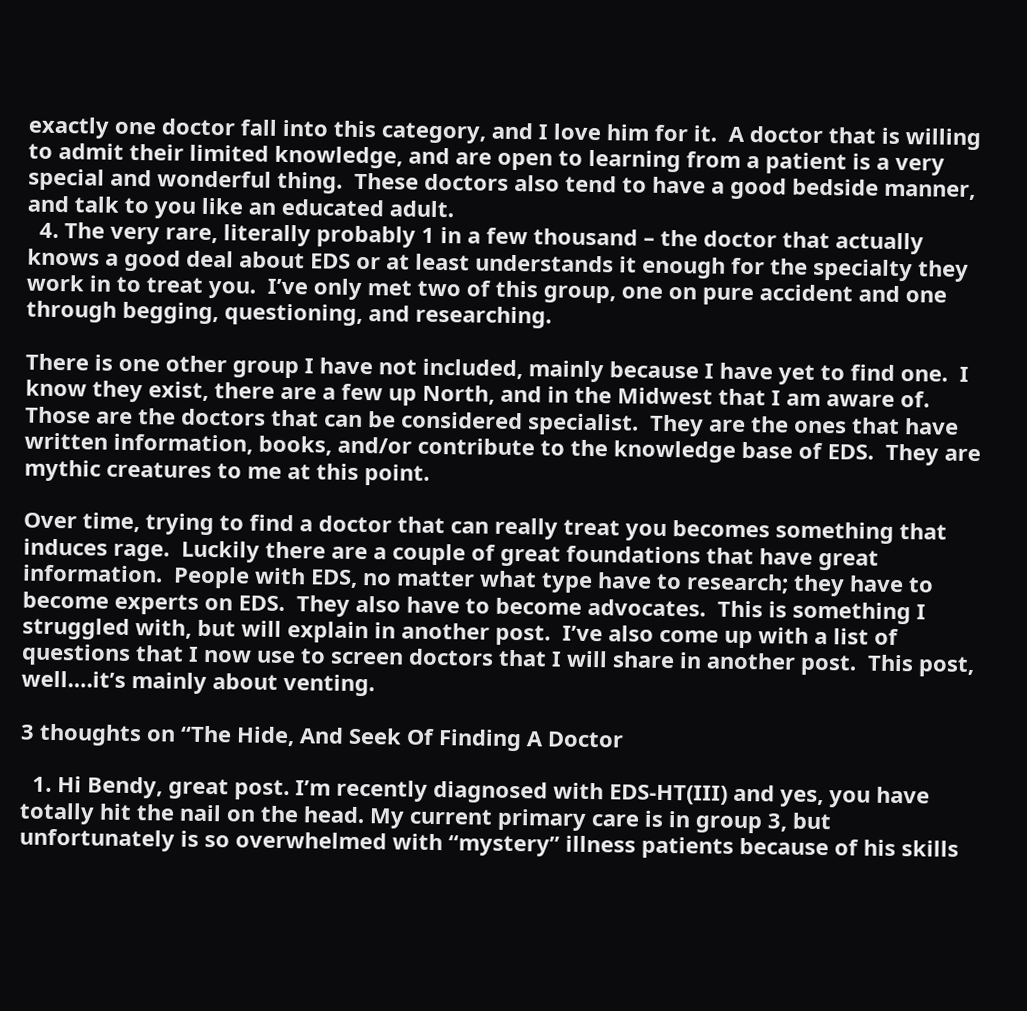exactly one doctor fall into this category, and I love him for it.  A doctor that is willing to admit their limited knowledge, and are open to learning from a patient is a very special and wonderful thing.  These doctors also tend to have a good bedside manner, and talk to you like an educated adult.
  4. The very rare, literally probably 1 in a few thousand – the doctor that actually knows a good deal about EDS or at least understands it enough for the specialty they work in to treat you.  I’ve only met two of this group, one on pure accident and one through begging, questioning, and researching.

There is one other group I have not included, mainly because I have yet to find one.  I know they exist, there are a few up North, and in the Midwest that I am aware of.  Those are the doctors that can be considered specialist.  They are the ones that have written information, books, and/or contribute to the knowledge base of EDS.  They are mythic creatures to me at this point.

Over time, trying to find a doctor that can really treat you becomes something that induces rage.  Luckily there are a couple of great foundations that have great information.  People with EDS, no matter what type have to research; they have to become experts on EDS.  They also have to become advocates.  This is something I struggled with, but will explain in another post.  I’ve also come up with a list of questions that I now use to screen doctors that I will share in another post.  This post, well….it’s mainly about venting.

3 thoughts on “The Hide, And Seek Of Finding A Doctor

  1. Hi Bendy, great post. I’m recently diagnosed with EDS-HT(III) and yes, you have totally hit the nail on the head. My current primary care is in group 3, but unfortunately is so overwhelmed with “mystery” illness patients because of his skills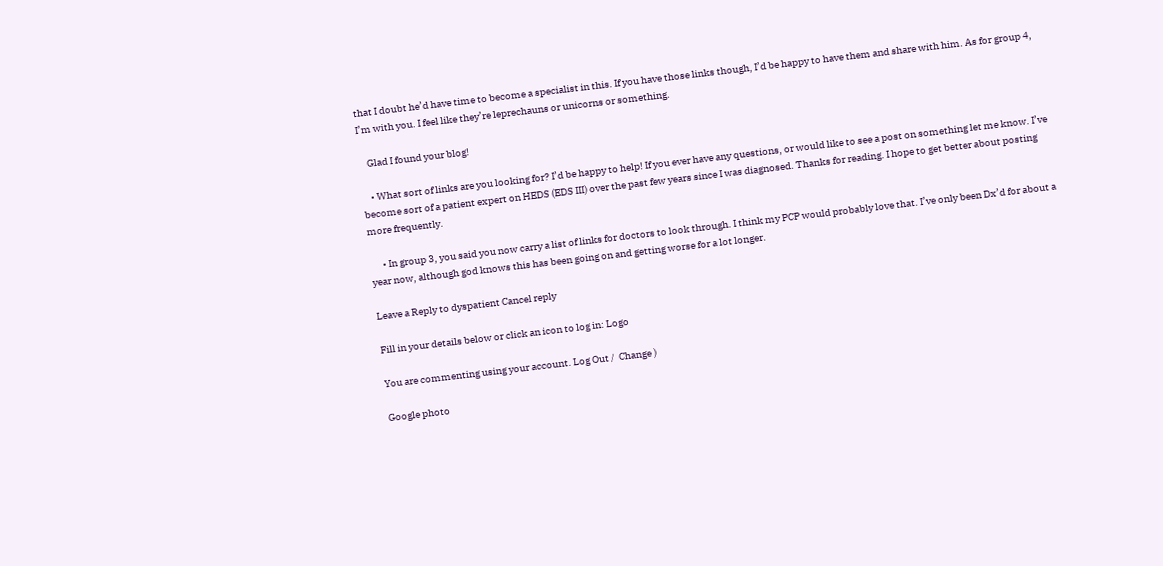that I doubt he’d have time to become a specialist in this. If you have those links though, I’d be happy to have them and share with him. As for group 4, I’m with you. I feel like they’re leprechauns or unicorns or something.

    Glad I found your blog!

    • What sort of links are you looking for? I’d be happy to help! If you ever have any questions, or would like to see a post on something let me know. I’ve become sort of a patient expert on HEDS (EDS III) over the past few years since I was diagnosed. Thanks for reading. I hope to get better about posting more frequently.

      • In group 3, you said you now carry a list of links for doctors to look through. I think my PCP would probably love that. I’ve only been Dx’d for about a year now, although god knows this has been going on and getting worse for a lot longer.

Leave a Reply to dyspatient Cancel reply

Fill in your details below or click an icon to log in: Logo

You are commenting using your account. Log Out /  Change )

Google photo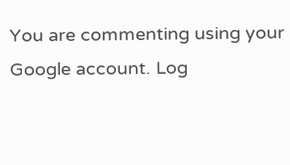You are commenting using your Google account. Log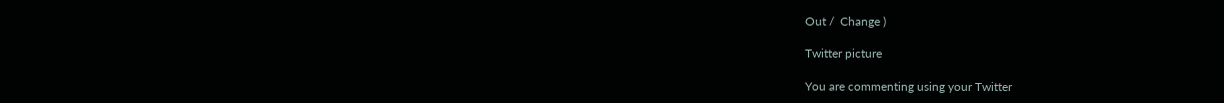Out /  Change )

Twitter picture

You are commenting using your Twitter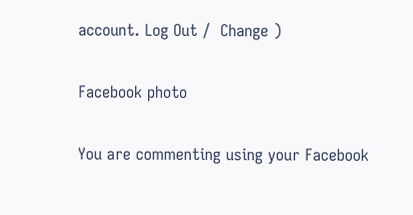account. Log Out /  Change )

Facebook photo

You are commenting using your Facebook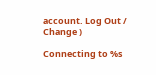account. Log Out /  Change )

Connecting to %s